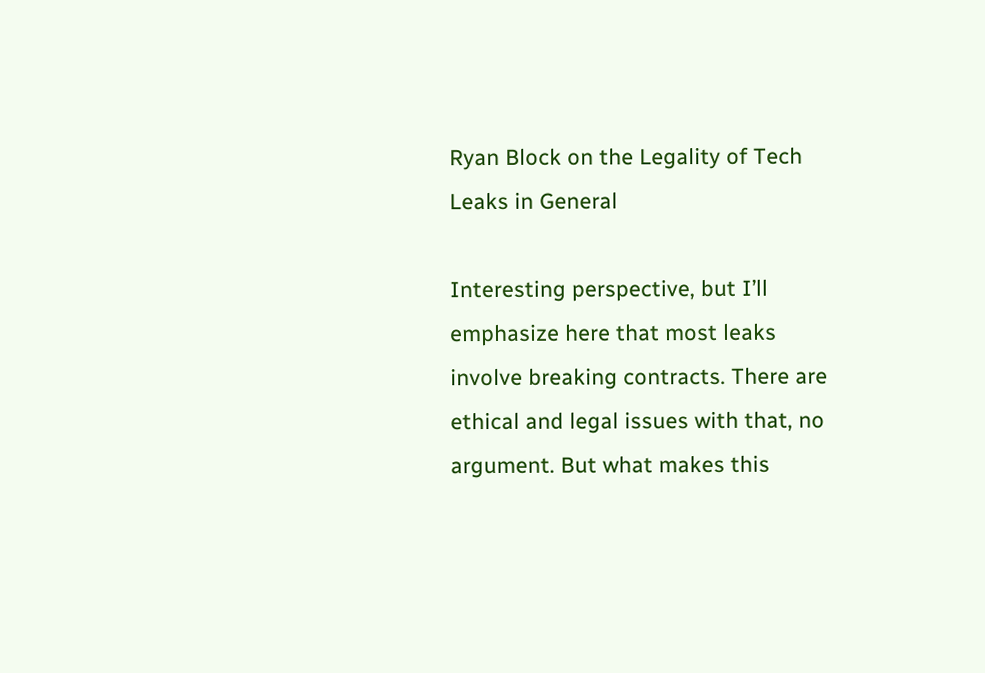Ryan Block on the Legality of Tech Leaks in General

Interesting perspective, but I’ll emphasize here that most leaks involve breaking contracts. There are ethical and legal issues with that, no argument. But what makes this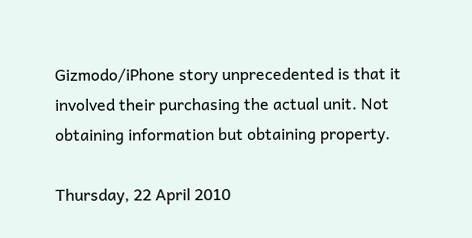Gizmodo/iPhone story unprecedented is that it involved their purchasing the actual unit. Not obtaining information but obtaining property.

Thursday, 22 April 2010